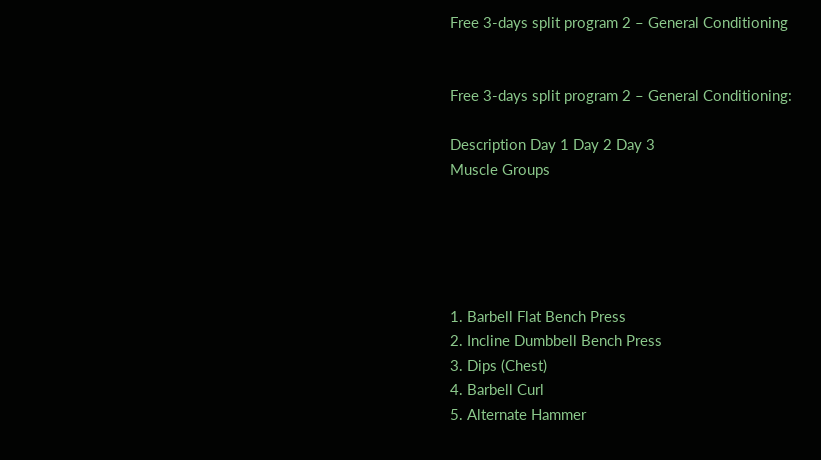Free 3-days split program 2 – General Conditioning


Free 3-days split program 2 – General Conditioning:

Description Day 1 Day 2 Day 3
Muscle Groups





1. Barbell Flat Bench Press
2. Incline Dumbbell Bench Press
3. Dips (Chest)
4. Barbell Curl
5. Alternate Hammer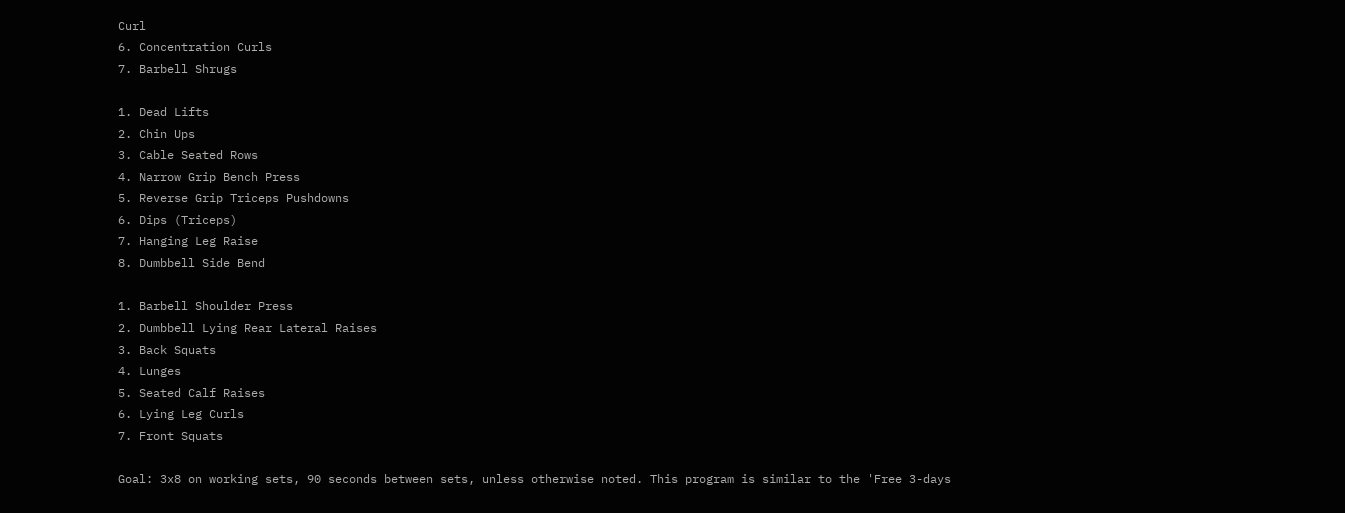Curl
6. Concentration Curls
7. Barbell Shrugs

1. Dead Lifts
2. Chin Ups
3. Cable Seated Rows
4. Narrow Grip Bench Press
5. Reverse Grip Triceps Pushdowns
6. Dips (Triceps)
7. Hanging Leg Raise
8. Dumbbell Side Bend

1. Barbell Shoulder Press
2. Dumbbell Lying Rear Lateral Raises
3. Back Squats
4. Lunges
5. Seated Calf Raises
6. Lying Leg Curls
7. Front Squats

Goal: 3x8 on working sets, 90 seconds between sets, unless otherwise noted. This program is similar to the 'Free 3-days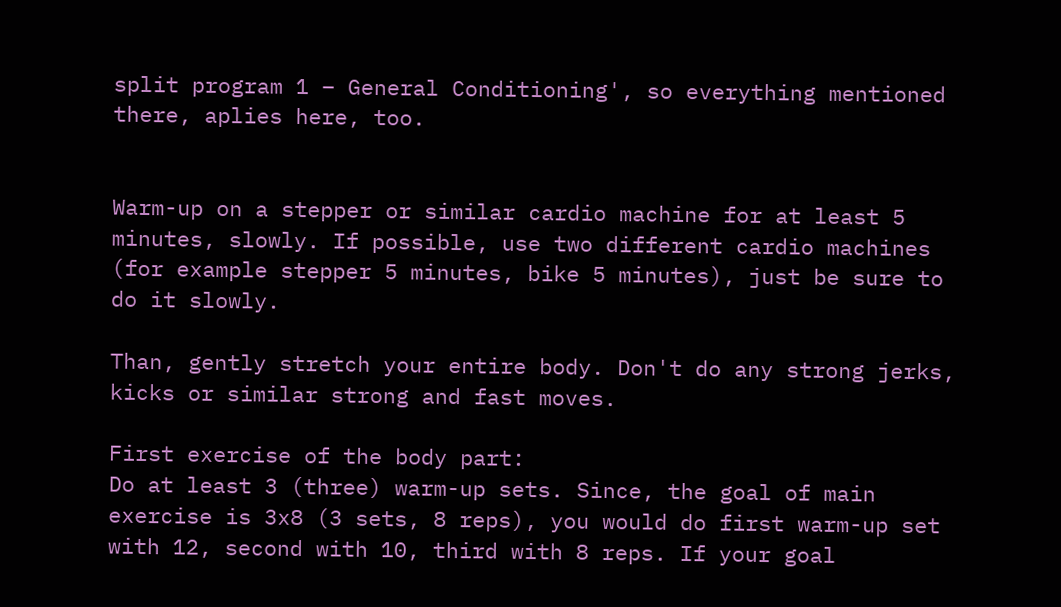split program 1 – General Conditioning', so everything mentioned there, aplies here, too.


Warm-up on a stepper or similar cardio machine for at least 5 minutes, slowly. If possible, use two different cardio machines (for example stepper 5 minutes, bike 5 minutes), just be sure to do it slowly.

Than, gently stretch your entire body. Don't do any strong jerks, kicks or similar strong and fast moves.

First exercise of the body part:
Do at least 3 (three) warm-up sets. Since, the goal of main exercise is 3x8 (3 sets, 8 reps), you would do first warm-up set with 12, second with 10, third with 8 reps. If your goal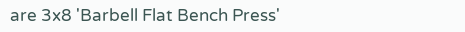are 3x8 'Barbell Flat Bench Press'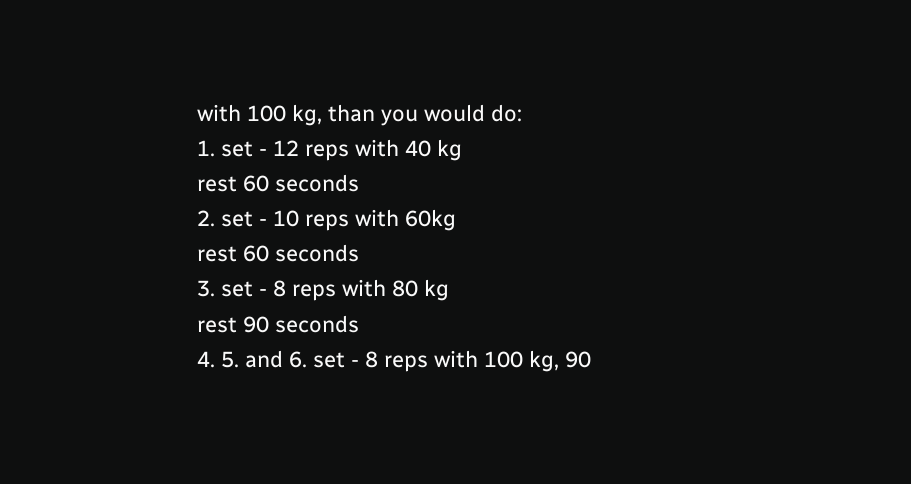with 100 kg, than you would do:
1. set - 12 reps with 40 kg
rest 60 seconds
2. set - 10 reps with 60kg
rest 60 seconds
3. set - 8 reps with 80 kg
rest 90 seconds
4. 5. and 6. set - 8 reps with 100 kg, 90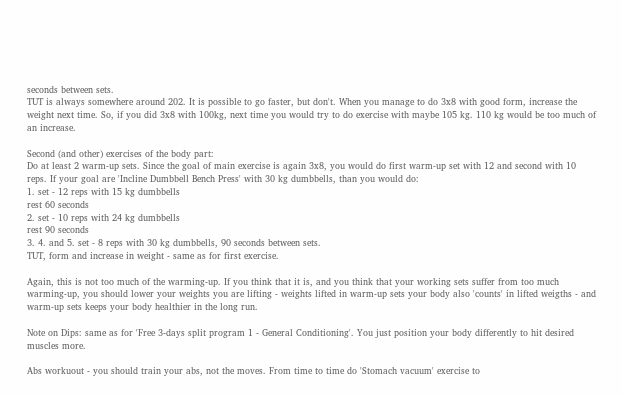seconds between sets.
TUT is always somewhere around 202. It is possible to go faster, but don't. When you manage to do 3x8 with good form, increase the weight next time. So, if you did 3x8 with 100kg, next time you would try to do exercise with maybe 105 kg. 110 kg would be too much of an increase.

Second (and other) exercises of the body part:
Do at least 2 warm-up sets. Since the goal of main exercise is again 3x8, you would do first warm-up set with 12 and second with 10 reps. If your goal are 'Incline Dumbbell Bench Press' with 30 kg dumbbells, than you would do:
1. set - 12 reps with 15 kg dumbbells
rest 60 seconds
2. set - 10 reps with 24 kg dumbbells
rest 90 seconds
3. 4. and 5. set - 8 reps with 30 kg dumbbells, 90 seconds between sets.
TUT, form and increase in weight - same as for first exercise.

Again, this is not too much of the warming-up. If you think that it is, and you think that your working sets suffer from too much warming-up, you should lower your weights you are lifting - weights lifted in warm-up sets your body also 'counts' in lifted weigths - and warm-up sets keeps your body healthier in the long run.

Note on Dips: same as for 'Free 3-days split program 1 - General Conditioning'. You just position your body differently to hit desired muscles more.

Abs workuout - you should train your abs, not the moves. From time to time do 'Stomach vacuum' exercise to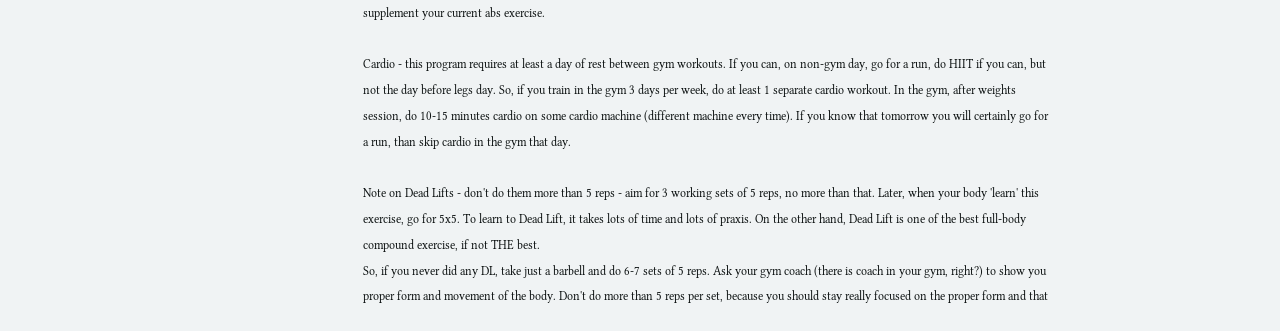supplement your current abs exercise.

Cardio - this program requires at least a day of rest between gym workouts. If you can, on non-gym day, go for a run, do HIIT if you can, but not the day before legs day. So, if you train in the gym 3 days per week, do at least 1 separate cardio workout. In the gym, after weights session, do 10-15 minutes cardio on some cardio machine (different machine every time). If you know that tomorrow you will certainly go for a run, than skip cardio in the gym that day.

Note on Dead Lifts - don't do them more than 5 reps - aim for 3 working sets of 5 reps, no more than that. Later, when your body 'learn' this exercise, go for 5x5. To learn to Dead Lift, it takes lots of time and lots of praxis. On the other hand, Dead Lift is one of the best full-body compound exercise, if not THE best.
So, if you never did any DL, take just a barbell and do 6-7 sets of 5 reps. Ask your gym coach (there is coach in your gym, right?) to show you proper form and movement of the body. Don't do more than 5 reps per set, because you should stay really focused on the proper form and that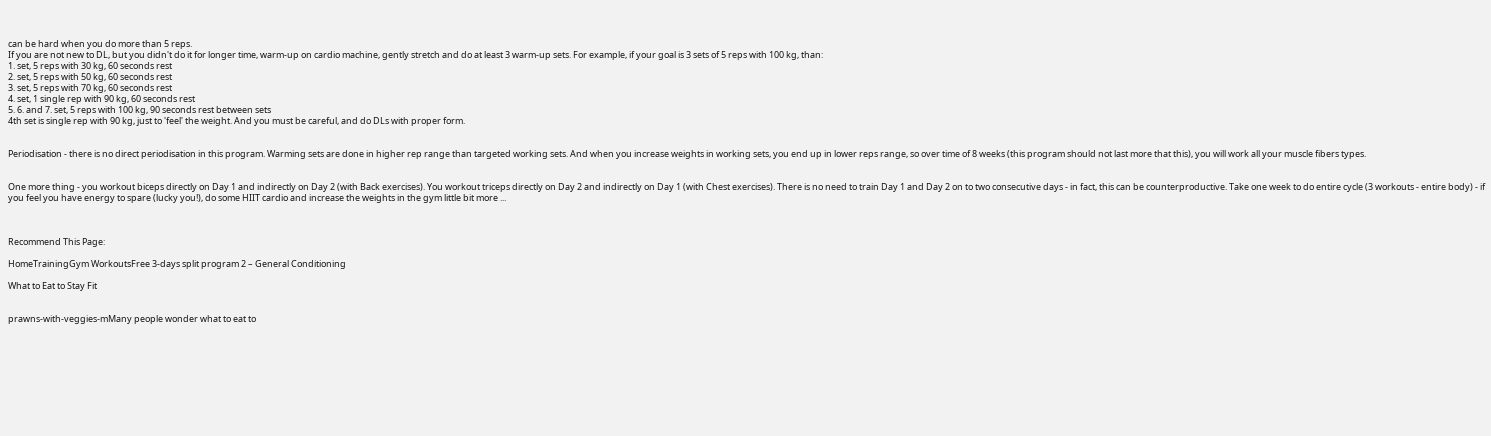can be hard when you do more than 5 reps.
If you are not new to DL, but you didn't do it for longer time, warm-up on cardio machine, gently stretch and do at least 3 warm-up sets. For example, if your goal is 3 sets of 5 reps with 100 kg, than:
1. set, 5 reps with 30 kg, 60 seconds rest
2. set, 5 reps with 50 kg, 60 seconds rest
3. set, 5 reps with 70 kg, 60 seconds rest
4. set, 1 single rep with 90 kg, 60 seconds rest
5. 6. and 7. set, 5 reps with 100 kg, 90 seconds rest between sets
4th set is single rep with 90 kg, just to 'feel' the weight. And you must be careful, and do DLs with proper form.


Periodisation - there is no direct periodisation in this program. Warming sets are done in higher rep range than targeted working sets. And when you increase weights in working sets, you end up in lower reps range, so over time of 8 weeks (this program should not last more that this), you will work all your muscle fibers types.


One more thing - you workout biceps directly on Day 1 and indirectly on Day 2 (with Back exercises). You workout triceps directly on Day 2 and indirectly on Day 1 (with Chest exercises). There is no need to train Day 1 and Day 2 on to two consecutive days - in fact, this can be counterproductive. Take one week to do entire cycle (3 workouts - entire body) - if you feel you have energy to spare (lucky you!), do some HIIT cardio and increase the weights in the gym little bit more ...



Recommend This Page:

HomeTrainingGym WorkoutsFree 3-days split program 2 – General Conditioning

What to Eat to Stay Fit


prawns-with-veggies-mMany people wonder what to eat to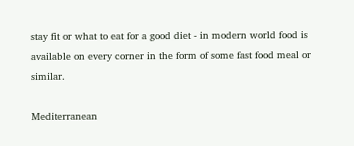stay fit or what to eat for a good diet - in modern world food is available on every corner in the form of some fast food meal or similar.

Mediterranean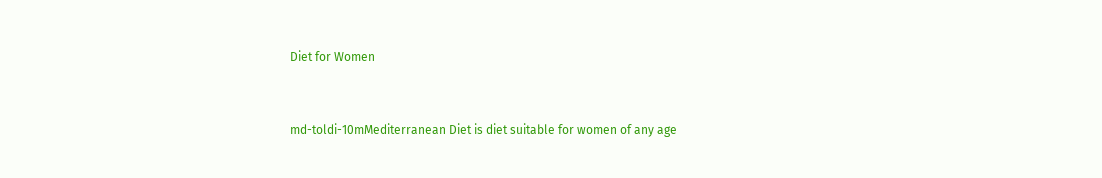Diet for Women


md-toldi-10mMediterranean Diet is diet suitable for women of any age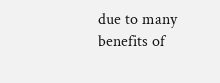due to many benefits of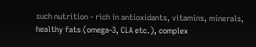such nutrition - rich in antioxidants, vitamins, minerals, healthy fats (omega-3, CLA etc.), complex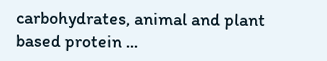carbohydrates, animal and plant based protein ...